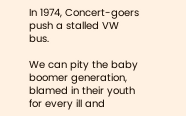In 1974, Concert-goers push a stalled VW bus.

We can pity the baby boomer generation, blamed in their youth for every ill and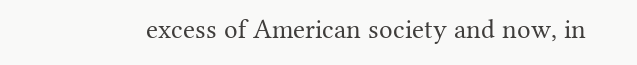excess of American society and now, in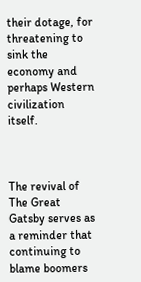their dotage, for threatening to sink the economy and perhaps Western civilization itself.



The revival of The Great Gatsby serves as a reminder that continuing to blame boomers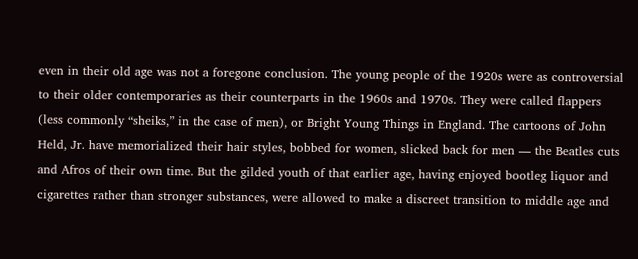even in their old age was not a foregone conclusion. The young people of the 1920s were as controversial to their older contemporaries as their counterparts in the 1960s and 1970s. They were called flappers (less commonly “sheiks,” in the case of men), or Bright Young Things in England. The cartoons of John Held, Jr. have memorialized their hair styles, bobbed for women, slicked back for men — the Beatles cuts and Afros of their own time. But the gilded youth of that earlier age, having enjoyed bootleg liquor and cigarettes rather than stronger substances, were allowed to make a discreet transition to middle age and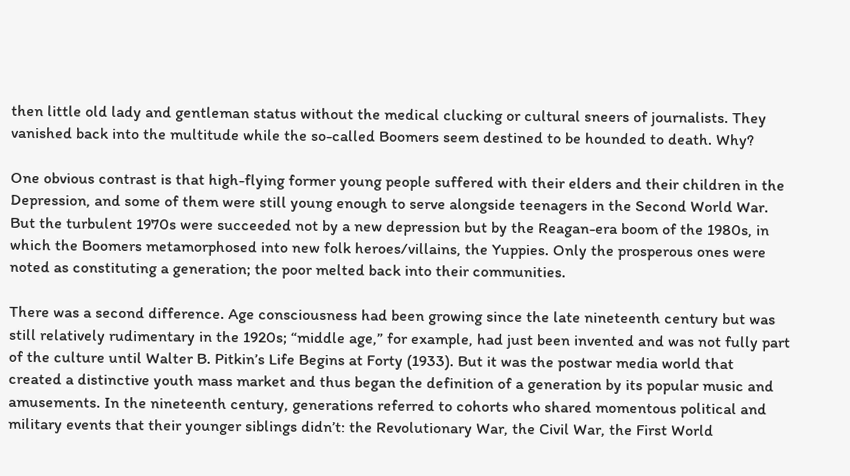then little old lady and gentleman status without the medical clucking or cultural sneers of journalists. They vanished back into the multitude while the so-called Boomers seem destined to be hounded to death. Why?

One obvious contrast is that high-flying former young people suffered with their elders and their children in the Depression, and some of them were still young enough to serve alongside teenagers in the Second World War. But the turbulent 1970s were succeeded not by a new depression but by the Reagan-era boom of the 1980s, in which the Boomers metamorphosed into new folk heroes/villains, the Yuppies. Only the prosperous ones were noted as constituting a generation; the poor melted back into their communities.

There was a second difference. Age consciousness had been growing since the late nineteenth century but was still relatively rudimentary in the 1920s; “middle age,” for example, had just been invented and was not fully part of the culture until Walter B. Pitkin’s Life Begins at Forty (1933). But it was the postwar media world that created a distinctive youth mass market and thus began the definition of a generation by its popular music and amusements. In the nineteenth century, generations referred to cohorts who shared momentous political and military events that their younger siblings didn’t: the Revolutionary War, the Civil War, the First World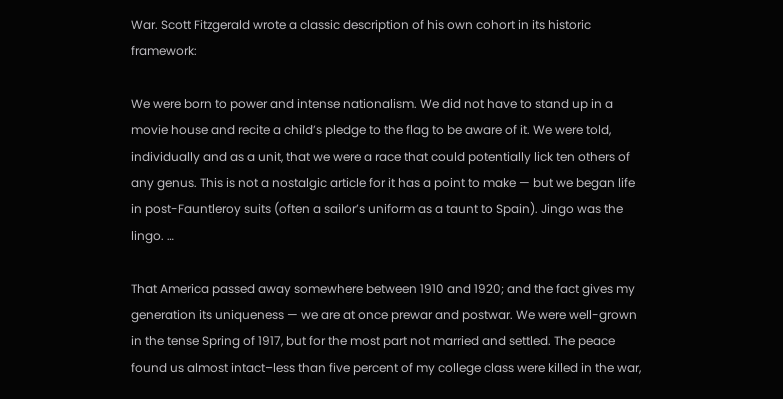War. Scott Fitzgerald wrote a classic description of his own cohort in its historic framework:

We were born to power and intense nationalism. We did not have to stand up in a movie house and recite a child’s pledge to the flag to be aware of it. We were told, individually and as a unit, that we were a race that could potentially lick ten others of any genus. This is not a nostalgic article for it has a point to make — but we began life in post-Fauntleroy suits (often a sailor’s uniform as a taunt to Spain). Jingo was the lingo. …

That America passed away somewhere between 1910 and 1920; and the fact gives my generation its uniqueness — we are at once prewar and postwar. We were well-grown in the tense Spring of 1917, but for the most part not married and settled. The peace found us almost intact–less than five percent of my college class were killed in the war,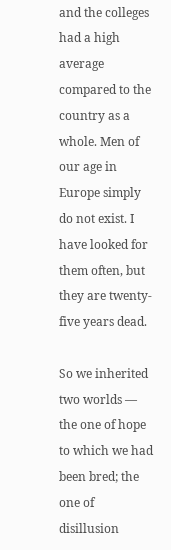and the colleges had a high average compared to the country as a whole. Men of our age in Europe simply do not exist. I have looked for them often, but they are twenty-five years dead.

So we inherited two worlds — the one of hope to which we had been bred; the one of disillusion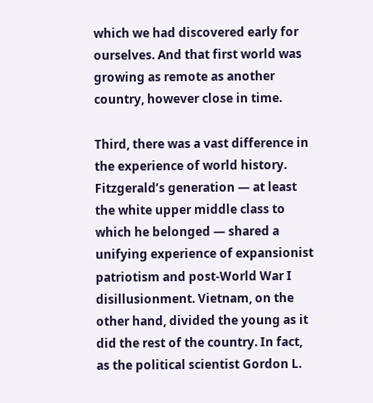which we had discovered early for ourselves. And that first world was growing as remote as another country, however close in time.

Third, there was a vast difference in the experience of world history.  Fitzgerald’s generation — at least the white upper middle class to which he belonged — shared a unifying experience of expansionist patriotism and post-World War I disillusionment. Vietnam, on the other hand, divided the young as it did the rest of the country. In fact, as the political scientist Gordon L.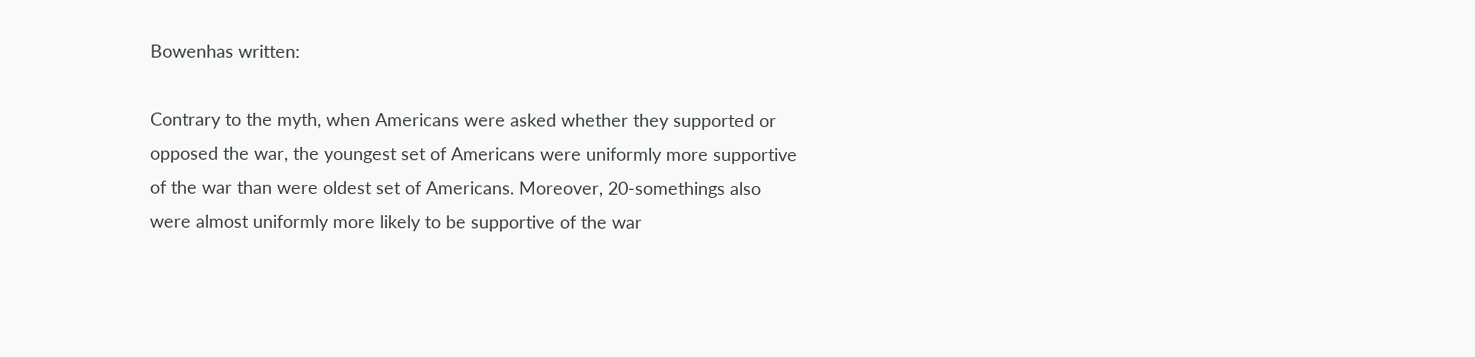Bowenhas written:

Contrary to the myth, when Americans were asked whether they supported or opposed the war, the youngest set of Americans were uniformly more supportive of the war than were oldest set of Americans. Moreover, 20-somethings also were almost uniformly more likely to be supportive of the war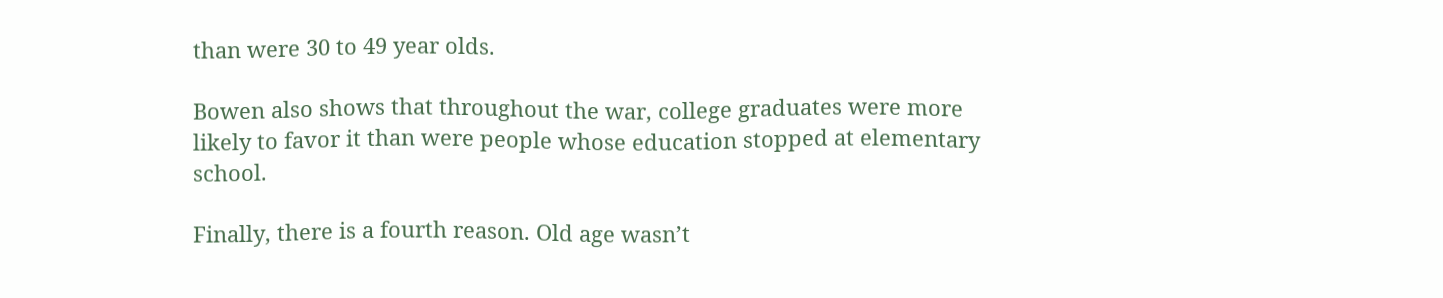than were 30 to 49 year olds.

Bowen also shows that throughout the war, college graduates were more likely to favor it than were people whose education stopped at elementary school.

Finally, there is a fourth reason. Old age wasn’t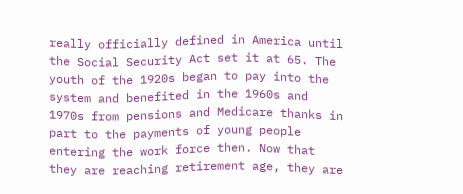really officially defined in America until the Social Security Act set it at 65. The youth of the 1920s began to pay into the system and benefited in the 1960s and 1970s from pensions and Medicare thanks in part to the payments of young people entering the work force then. Now that they are reaching retirement age, they are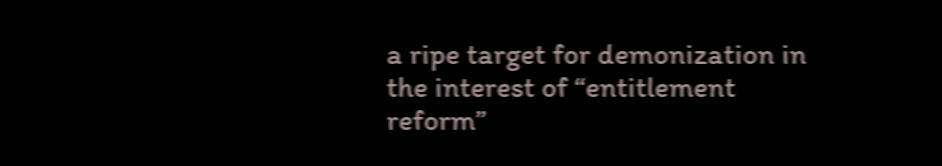a ripe target for demonization in the interest of “entitlement reform”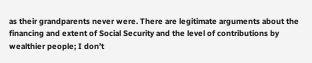as their grandparents never were. There are legitimate arguments about the financing and extent of Social Security and the level of contributions by wealthier people; I don’t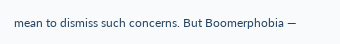mean to dismiss such concerns. But Boomerphobia —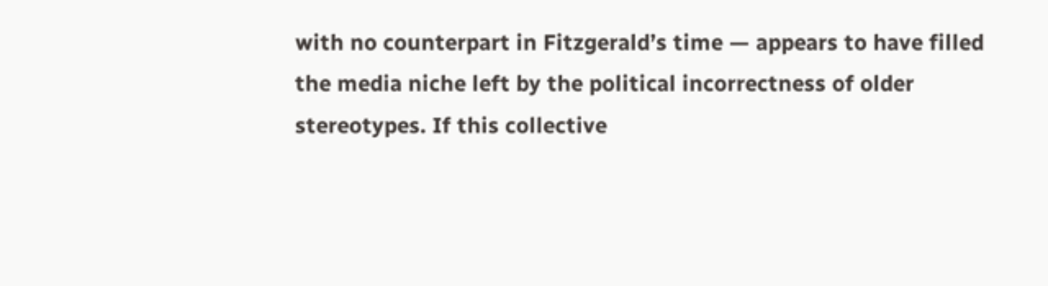with no counterpart in Fitzgerald’s time — appears to have filled the media niche left by the political incorrectness of older stereotypes. If this collective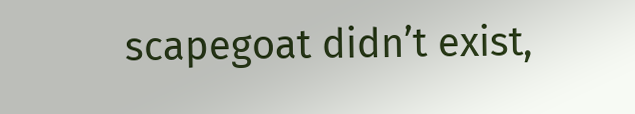scapegoat didn’t exist,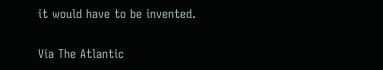it would have to be invented.

Via The Atlantic